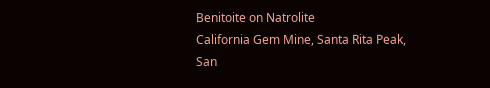Benitoite on Natrolite
California Gem Mine, Santa Rita Peak, San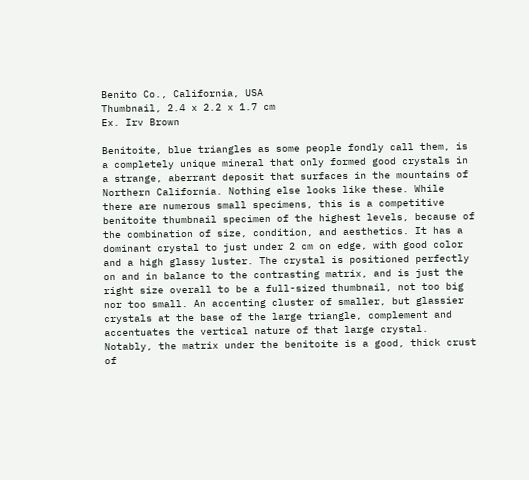Benito Co., California, USA
Thumbnail, 2.4 x 2.2 x 1.7 cm
Ex. Irv Brown

Benitoite, blue triangles as some people fondly call them, is a completely unique mineral that only formed good crystals in a strange, aberrant deposit that surfaces in the mountains of Northern California. Nothing else looks like these. While there are numerous small specimens, this is a competitive benitoite thumbnail specimen of the highest levels, because of the combination of size, condition, and aesthetics. It has a dominant crystal to just under 2 cm on edge, with good color and a high glassy luster. The crystal is positioned perfectly on and in balance to the contrasting matrix, and is just the right size overall to be a full-sized thumbnail, not too big nor too small. An accenting cluster of smaller, but glassier crystals at the base of the large triangle, complement and accentuates the vertical nature of that large crystal. Notably, the matrix under the benitoite is a good, thick crust of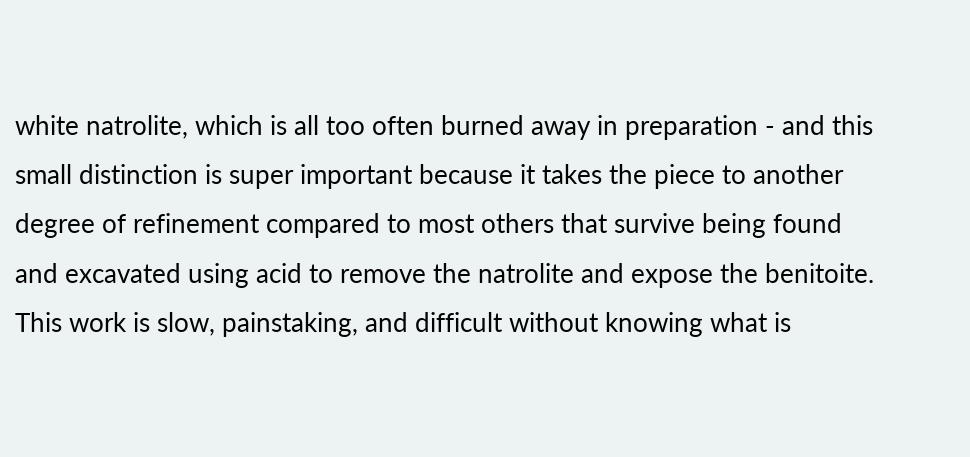white natrolite, which is all too often burned away in preparation - and this small distinction is super important because it takes the piece to another degree of refinement compared to most others that survive being found and excavated using acid to remove the natrolite and expose the benitoite. This work is slow, painstaking, and difficult without knowing what is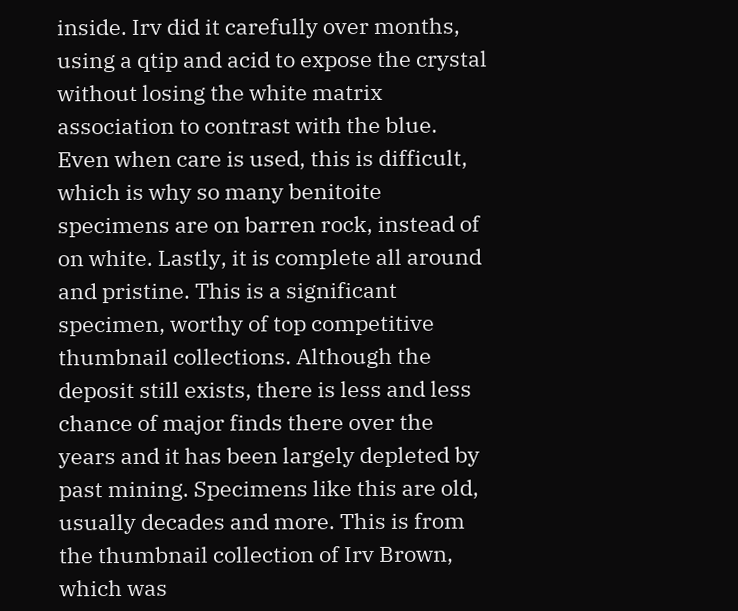inside. Irv did it carefully over months, using a qtip and acid to expose the crystal without losing the white matrix association to contrast with the blue. Even when care is used, this is difficult, which is why so many benitoite specimens are on barren rock, instead of on white. Lastly, it is complete all around and pristine. This is a significant specimen, worthy of top competitive thumbnail collections. Although the deposit still exists, there is less and less chance of major finds there over the years and it has been largely depleted by past mining. Specimens like this are old, usually decades and more. This is from the thumbnail collection of Irv Brown, which was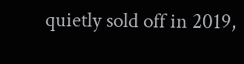quietly sold off in 2019,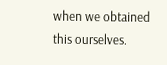when we obtained this ourselves.